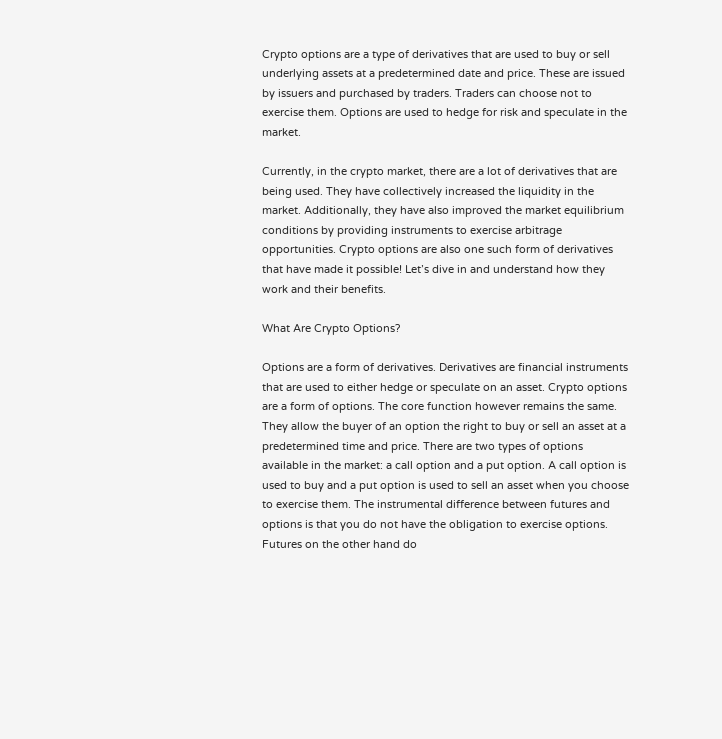Crypto options are a type of derivatives that are used to buy or sell underlying assets at a predetermined date and price. These are issued by issuers and purchased by traders. Traders can choose not to exercise them. Options are used to hedge for risk and speculate in the market.

Currently, in the crypto market, there are a lot of derivatives that are being used. They have collectively increased the liquidity in the market. Additionally, they have also improved the market equilibrium conditions by providing instruments to exercise arbitrage opportunities. Crypto options are also one such form of derivatives that have made it possible! Let’s dive in and understand how they work and their benefits.

What Are Crypto Options?

Options are a form of derivatives. Derivatives are financial instruments that are used to either hedge or speculate on an asset. Crypto options are a form of options. The core function however remains the same. They allow the buyer of an option the right to buy or sell an asset at a predetermined time and price. There are two types of options available in the market: a call option and a put option. A call option is used to buy and a put option is used to sell an asset when you choose to exercise them. The instrumental difference between futures and options is that you do not have the obligation to exercise options. Futures on the other hand do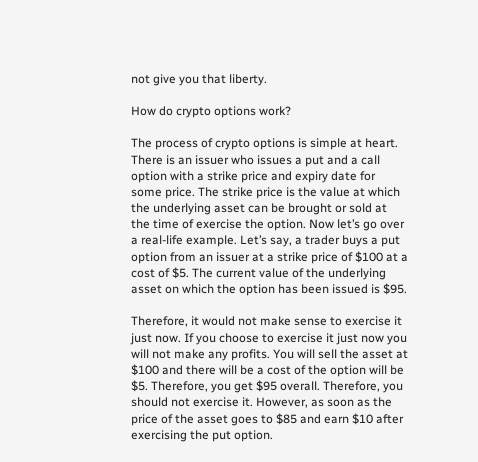not give you that liberty.

How do crypto options work?

The process of crypto options is simple at heart. There is an issuer who issues a put and a call option with a strike price and expiry date for some price. The strike price is the value at which the underlying asset can be brought or sold at the time of exercise the option. Now let’s go over a real-life example. Let’s say, a trader buys a put option from an issuer at a strike price of $100 at a cost of $5. The current value of the underlying asset on which the option has been issued is $95.

Therefore, it would not make sense to exercise it just now. If you choose to exercise it just now you will not make any profits. You will sell the asset at $100 and there will be a cost of the option will be $5. Therefore, you get $95 overall. Therefore, you should not exercise it. However, as soon as the price of the asset goes to $85 and earn $10 after exercising the put option.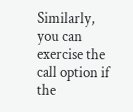Similarly, you can exercise the call option if the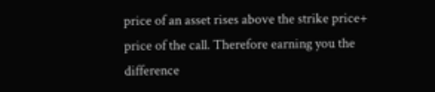price of an asset rises above the strike price+ price of the call. Therefore earning you the difference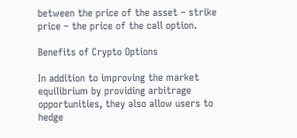between the price of the asset – strike price – the price of the call option.

Benefits of Crypto Options

In addition to improving the market equilibrium by providing arbitrage opportunities, they also allow users to hedge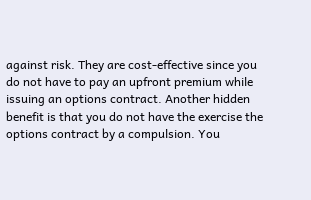against risk. They are cost-effective since you do not have to pay an upfront premium while issuing an options contract. Another hidden benefit is that you do not have the exercise the options contract by a compulsion. You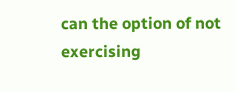can the option of not exercising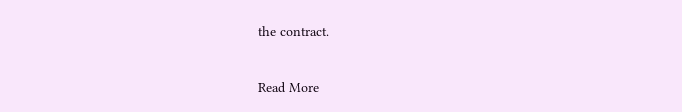the contract.

Read More